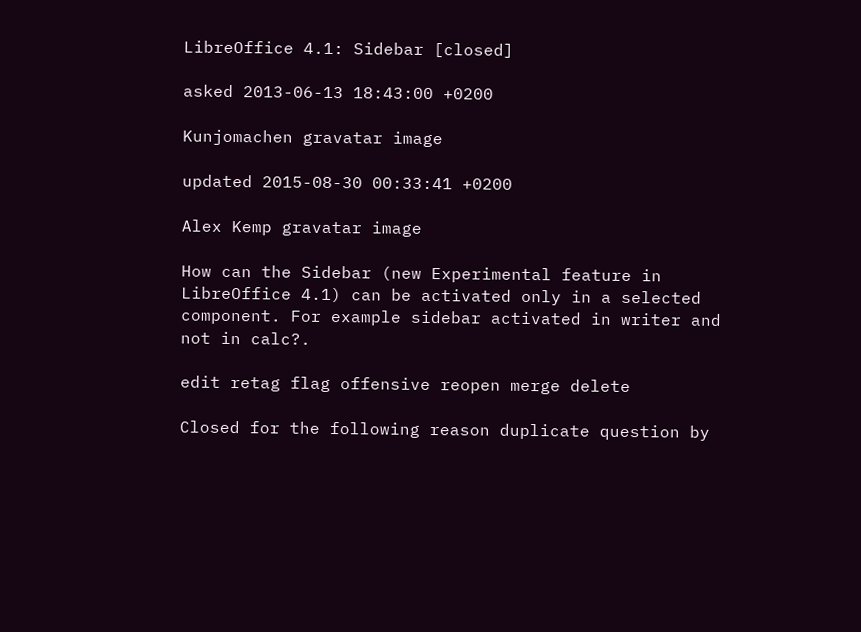LibreOffice 4.1: Sidebar [closed]

asked 2013-06-13 18:43:00 +0200

Kunjomachen gravatar image

updated 2015-08-30 00:33:41 +0200

Alex Kemp gravatar image

How can the Sidebar (new Experimental feature in LibreOffice 4.1) can be activated only in a selected component. For example sidebar activated in writer and not in calc?.

edit retag flag offensive reopen merge delete

Closed for the following reason duplicate question by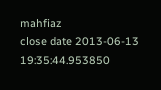mahfiaz
close date 2013-06-13 19:35:44.953850